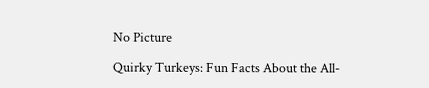No Picture

Quirky Turkeys: Fun Facts About the All-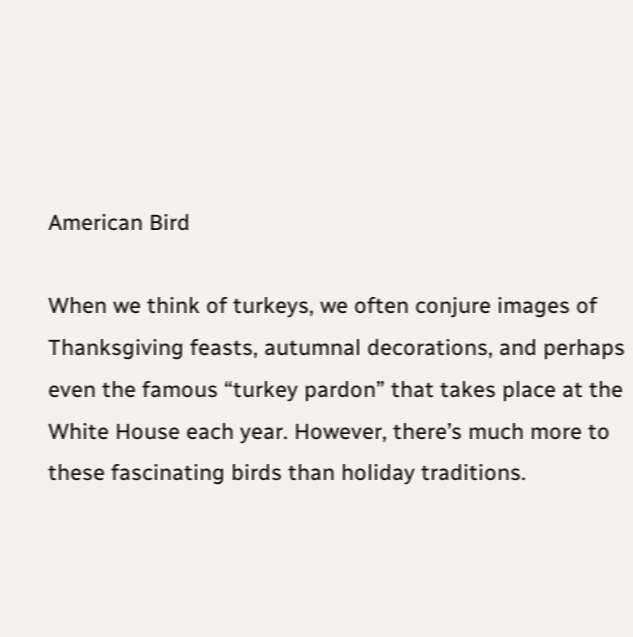American Bird

When we think of turkeys, we often conjure images of Thanksgiving feasts, autumnal decorations, and perhaps even the famous “turkey pardon” that takes place at the White House each year. However, there’s much more to these fascinating birds than holiday traditions.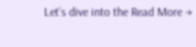Let’s dive into the Read More →